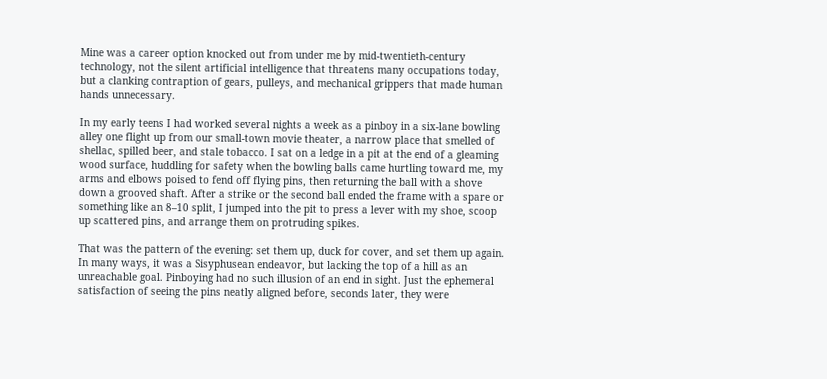Mine was a career option knocked out from under me by mid-twentieth-century technology, not the silent artificial intelligence that threatens many occupations today, but a clanking contraption of gears, pulleys, and mechanical grippers that made human hands unnecessary.

In my early teens I had worked several nights a week as a pinboy in a six-lane bowling alley one flight up from our small-town movie theater, a narrow place that smelled of shellac, spilled beer, and stale tobacco. I sat on a ledge in a pit at the end of a gleaming wood surface, huddling for safety when the bowling balls came hurtling toward me, my arms and elbows poised to fend off flying pins, then returning the ball with a shove down a grooved shaft. After a strike or the second ball ended the frame with a spare or something like an 8–10 split, I jumped into the pit to press a lever with my shoe, scoop up scattered pins, and arrange them on protruding spikes.

That was the pattern of the evening: set them up, duck for cover, and set them up again. In many ways, it was a Sisyphusean endeavor, but lacking the top of a hill as an unreachable goal. Pinboying had no such illusion of an end in sight. Just the ephemeral satisfaction of seeing the pins neatly aligned before, seconds later, they were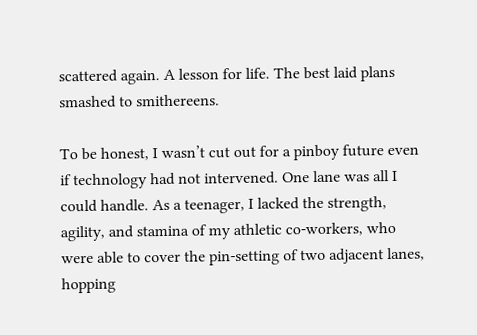scattered again. A lesson for life. The best laid plans smashed to smithereens.

To be honest, I wasn’t cut out for a pinboy future even if technology had not intervened. One lane was all I could handle. As a teenager, I lacked the strength, agility, and stamina of my athletic co-workers, who were able to cover the pin-setting of two adjacent lanes, hopping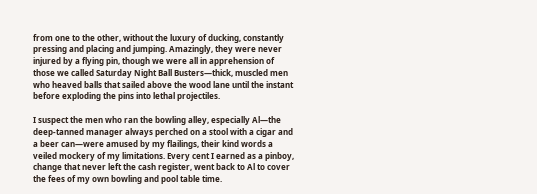from one to the other, without the luxury of ducking, constantly pressing and placing and jumping. Amazingly, they were never injured by a flying pin, though we were all in apprehension of those we called Saturday Night Ball Busters—thick, muscled men who heaved balls that sailed above the wood lane until the instant before exploding the pins into lethal projectiles.

I suspect the men who ran the bowling alley, especially Al—the deep-tanned manager always perched on a stool with a cigar and a beer can—were amused by my flailings, their kind words a veiled mockery of my limitations. Every cent I earned as a pinboy, change that never left the cash register, went back to Al to cover the fees of my own bowling and pool table time.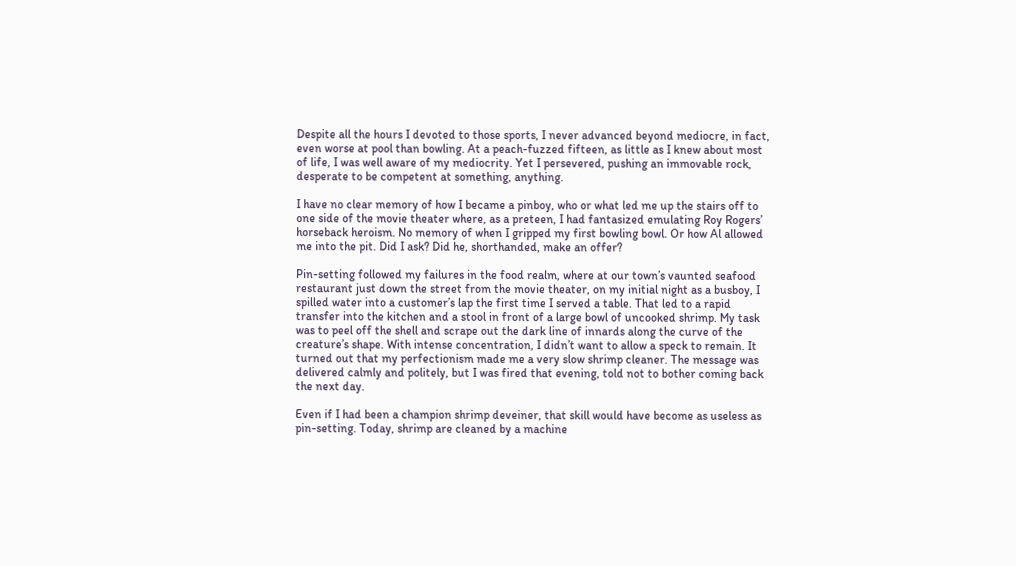Despite all the hours I devoted to those sports, I never advanced beyond mediocre, in fact, even worse at pool than bowling. At a peach-fuzzed fifteen, as little as I knew about most of life, I was well aware of my mediocrity. Yet I persevered, pushing an immovable rock, desperate to be competent at something, anything.

I have no clear memory of how I became a pinboy, who or what led me up the stairs off to one side of the movie theater where, as a preteen, I had fantasized emulating Roy Rogers’ horseback heroism. No memory of when I gripped my first bowling bowl. Or how Al allowed me into the pit. Did I ask? Did he, shorthanded, make an offer?

Pin-setting followed my failures in the food realm, where at our town’s vaunted seafood restaurant just down the street from the movie theater, on my initial night as a busboy, I spilled water into a customer’s lap the first time I served a table. That led to a rapid transfer into the kitchen and a stool in front of a large bowl of uncooked shrimp. My task was to peel off the shell and scrape out the dark line of innards along the curve of the creature’s shape. With intense concentration, I didn’t want to allow a speck to remain. It turned out that my perfectionism made me a very slow shrimp cleaner. The message was delivered calmly and politely, but I was fired that evening, told not to bother coming back the next day.

Even if I had been a champion shrimp deveiner, that skill would have become as useless as pin-setting. Today, shrimp are cleaned by a machine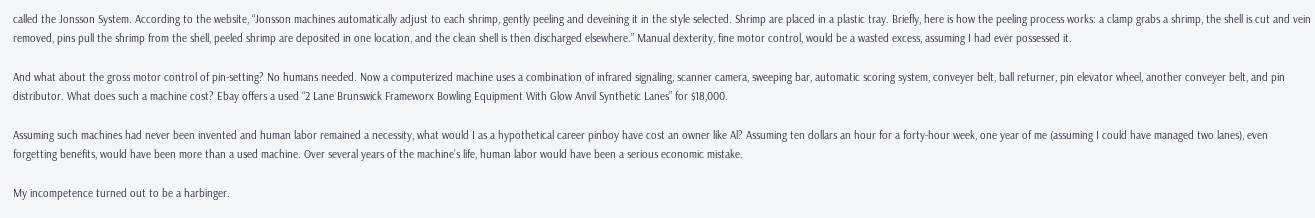called the Jonsson System. According to the website, “Jonsson machines automatically adjust to each shrimp, gently peeling and deveining it in the style selected. Shrimp are placed in a plastic tray. Briefly, here is how the peeling process works: a clamp grabs a shrimp, the shell is cut and vein removed, pins pull the shrimp from the shell, peeled shrimp are deposited in one location, and the clean shell is then discharged elsewhere.” Manual dexterity, fine motor control, would be a wasted excess, assuming I had ever possessed it.

And what about the gross motor control of pin-setting? No humans needed. Now a computerized machine uses a combination of infrared signaling, scanner camera, sweeping bar, automatic scoring system, conveyer belt, ball returner, pin elevator wheel, another conveyer belt, and pin distributor. What does such a machine cost? Ebay offers a used “2 Lane Brunswick Frameworx Bowling Equipment With Glow Anvil Synthetic Lanes” for $18,000.

Assuming such machines had never been invented and human labor remained a necessity, what would I as a hypothetical career pinboy have cost an owner like Al? Assuming ten dollars an hour for a forty-hour week, one year of me (assuming I could have managed two lanes), even forgetting benefits, would have been more than a used machine. Over several years of the machine’s life, human labor would have been a serious economic mistake.

My incompetence turned out to be a harbinger.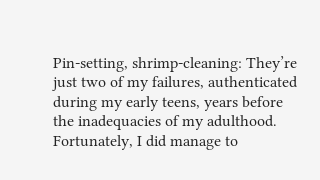Pin-setting, shrimp-cleaning: They’re just two of my failures, authenticated during my early teens, years before the inadequacies of my adulthood. Fortunately, I did manage to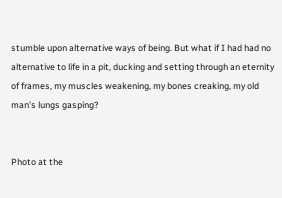stumble upon alternative ways of being. But what if I had had no alternative to life in a pit, ducking and setting through an eternity of frames, my muscles weakening, my bones creaking, my old man’s lungs gasping?


Photo at the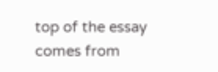top of the essay comes from